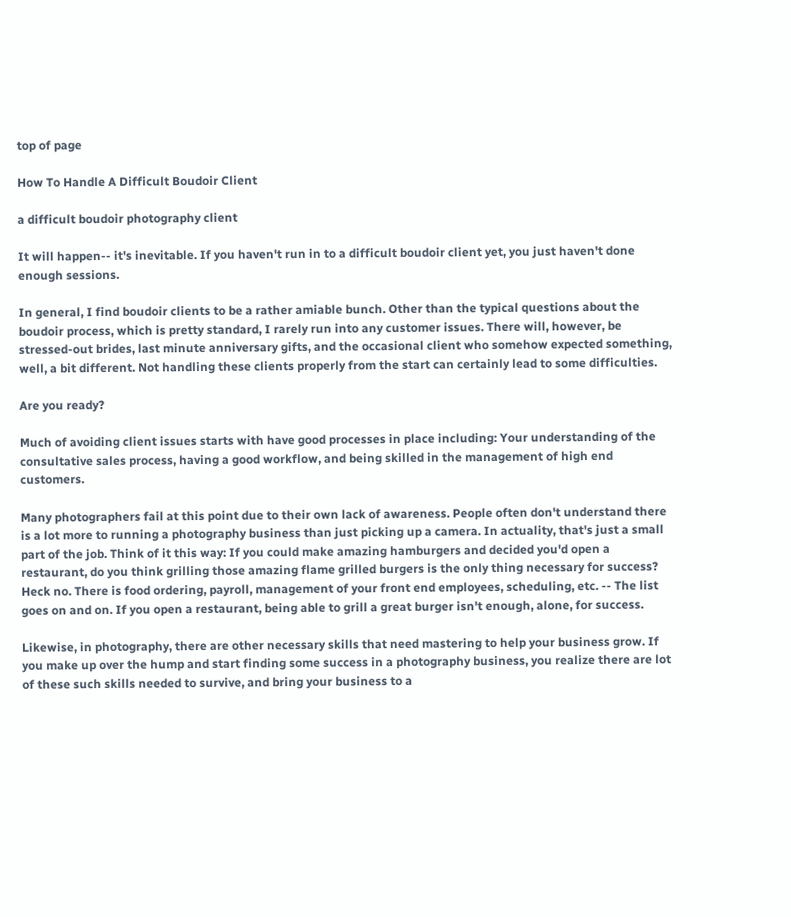top of page

How To Handle A Difficult Boudoir Client

a difficult boudoir photography client

It will happen-- it's inevitable. If you haven't run in to a difficult boudoir client yet, you just haven't done enough sessions.

In general, I find boudoir clients to be a rather amiable bunch. Other than the typical questions about the boudoir process, which is pretty standard, I rarely run into any customer issues. There will, however, be stressed-out brides, last minute anniversary gifts, and the occasional client who somehow expected something, well, a bit different. Not handling these clients properly from the start can certainly lead to some difficulties.

Are you ready?

Much of avoiding client issues starts with have good processes in place including: Your understanding of the consultative sales process, having a good workflow, and being skilled in the management of high end customers.

Many photographers fail at this point due to their own lack of awareness. People often don't understand there is a lot more to running a photography business than just picking up a camera. In actuality, that's just a small part of the job. Think of it this way: If you could make amazing hamburgers and decided you'd open a restaurant, do you think grilling those amazing flame grilled burgers is the only thing necessary for success? Heck no. There is food ordering, payroll, management of your front end employees, scheduling, etc. -- The list goes on and on. If you open a restaurant, being able to grill a great burger isn't enough, alone, for success.

Likewise, in photography, there are other necessary skills that need mastering to help your business grow. If you make up over the hump and start finding some success in a photography business, you realize there are lot of these such skills needed to survive, and bring your business to a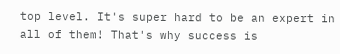top level. It's super hard to be an expert in all of them! That's why success is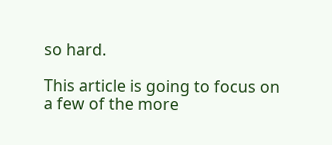so hard.

This article is going to focus on a few of the more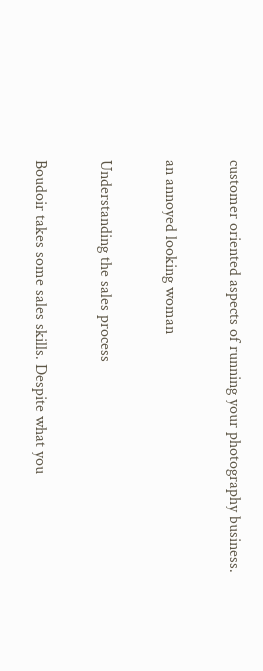customer oriented aspects of running your photography business.

an annoyed looking woman

Understanding the sales process

Boudoir takes some sales skills. Despite what you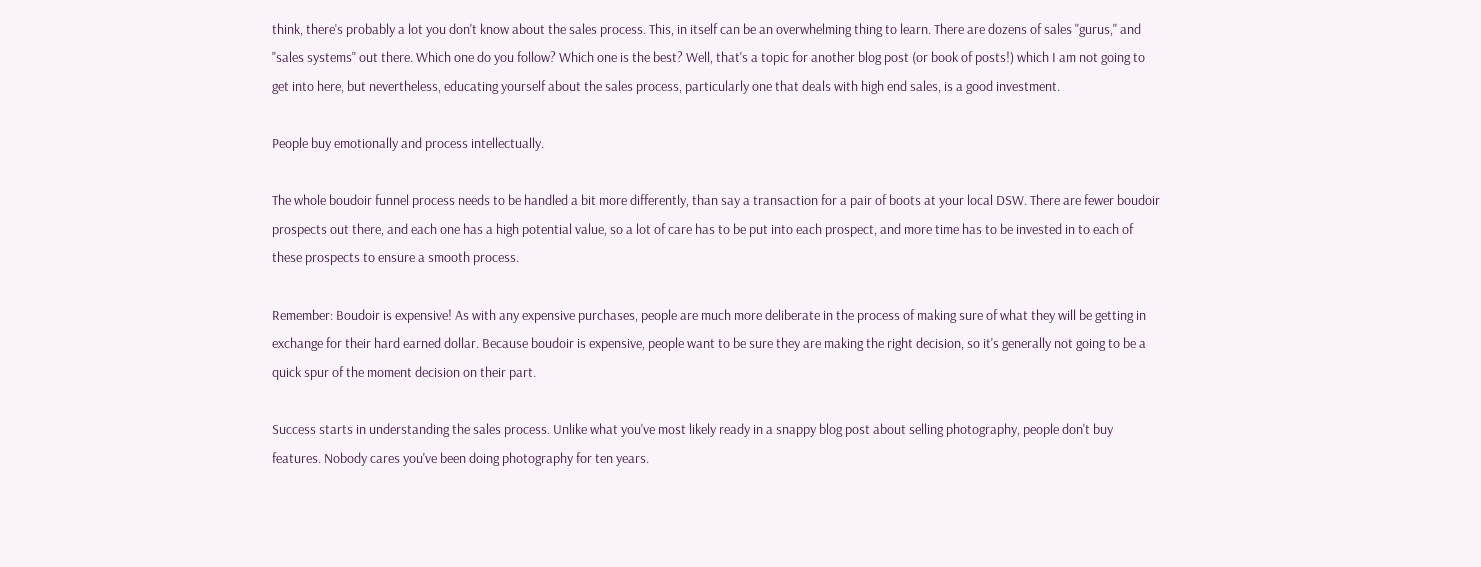think, there's probably a lot you don't know about the sales process. This, in itself can be an overwhelming thing to learn. There are dozens of sales "gurus," and "sales systems" out there. Which one do you follow? Which one is the best? Well, that's a topic for another blog post (or book of posts!) which I am not going to get into here, but nevertheless, educating yourself about the sales process, particularly one that deals with high end sales, is a good investment.

People buy emotionally and process intellectually.

The whole boudoir funnel process needs to be handled a bit more differently, than say a transaction for a pair of boots at your local DSW. There are fewer boudoir prospects out there, and each one has a high potential value, so a lot of care has to be put into each prospect, and more time has to be invested in to each of these prospects to ensure a smooth process.

Remember: Boudoir is expensive! As with any expensive purchases, people are much more deliberate in the process of making sure of what they will be getting in exchange for their hard earned dollar. Because boudoir is expensive, people want to be sure they are making the right decision, so it's generally not going to be a quick spur of the moment decision on their part.

Success starts in understanding the sales process. Unlike what you've most likely ready in a snappy blog post about selling photography, people don't buy features. Nobody cares you've been doing photography for ten years.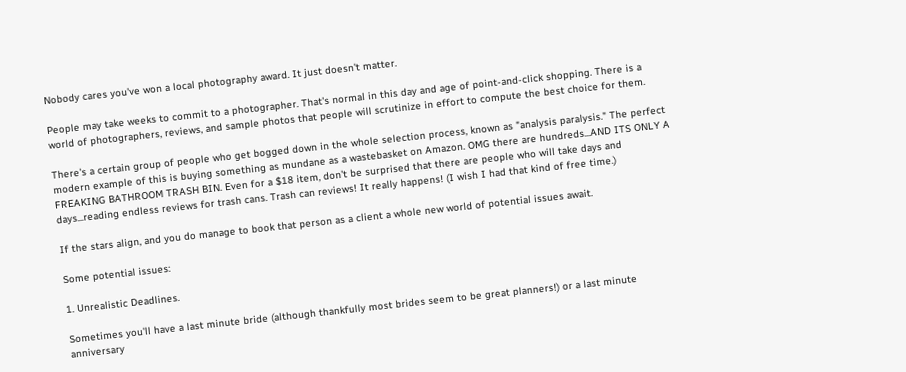Nobody cares you've won a local photography award. It just doesn't matter.

People may take weeks to commit to a photographer. That's normal in this day and age of point-and-click shopping. There is a world of photographers, reviews, and sample photos that people will scrutinize in effort to compute the best choice for them.

There's a certain group of people who get bogged down in the whole selection process, known as "analysis paralysis." The perfect modern example of this is buying something as mundane as a wastebasket on Amazon. OMG there are hundreds...AND ITS ONLY A FREAKING BATHROOM TRASH BIN. Even for a $18 item, don't be surprised that there are people who will take days and days...reading endless reviews for trash cans. Trash can reviews! It really happens! (I wish I had that kind of free time.)

If the stars align, and you do manage to book that person as a client a whole new world of potential issues await.

Some potential issues:

1. Unrealistic Deadlines.

Sometimes you'll have a last minute bride (although thankfully most brides seem to be great planners!) or a last minute anniversary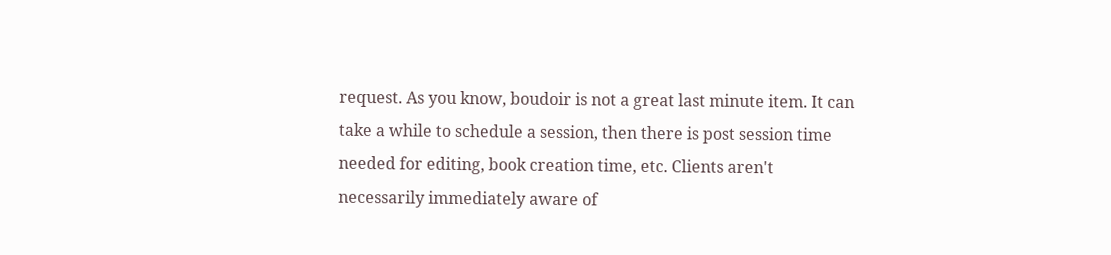request. As you know, boudoir is not a great last minute item. It can take a while to schedule a session, then there is post session time needed for editing, book creation time, etc. Clients aren't necessarily immediately aware of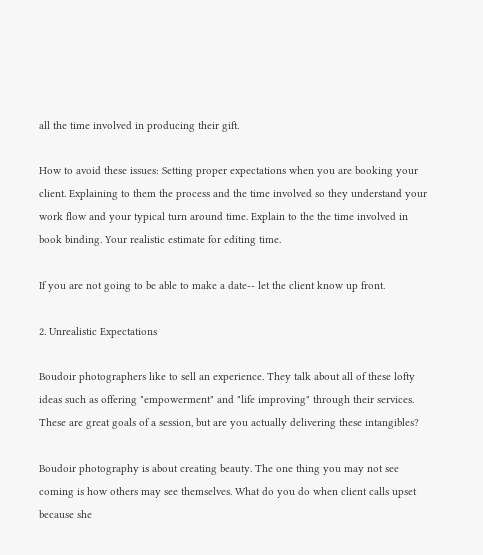all the time involved in producing their gift.

How to avoid these issues: Setting proper expectations when you are booking your client. Explaining to them the process and the time involved so they understand your work flow and your typical turn around time. Explain to the the time involved in book binding. Your realistic estimate for editing time.

If you are not going to be able to make a date-- let the client know up front.

2. Unrealistic Expectations

Boudoir photographers like to sell an experience. They talk about all of these lofty ideas such as offering "empowerment" and "life improving" through their services. These are great goals of a session, but are you actually delivering these intangibles?

Boudoir photography is about creating beauty. The one thing you may not see coming is how others may see themselves. What do you do when client calls upset because she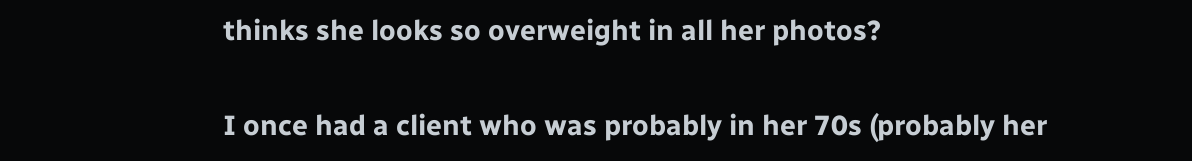thinks she looks so overweight in all her photos?

I once had a client who was probably in her 70s (probably her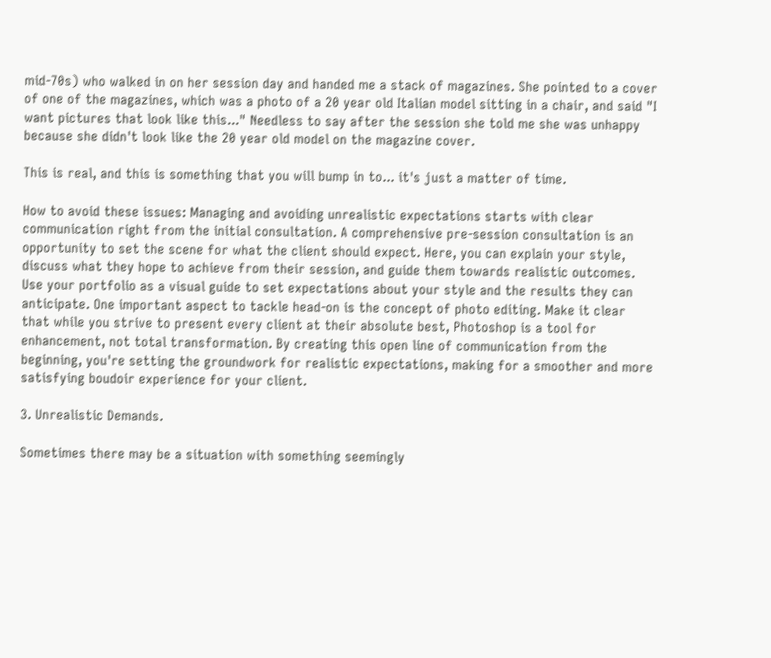mid-70s) who walked in on her session day and handed me a stack of magazines. She pointed to a cover of one of the magazines, which was a photo of a 20 year old Italian model sitting in a chair, and said "I want pictures that look like this..." Needless to say after the session she told me she was unhappy because she didn't look like the 20 year old model on the magazine cover.

This is real, and this is something that you will bump in to... it's just a matter of time.

How to avoid these issues: Managing and avoiding unrealistic expectations starts with clear communication right from the initial consultation. A comprehensive pre-session consultation is an opportunity to set the scene for what the client should expect. Here, you can explain your style, discuss what they hope to achieve from their session, and guide them towards realistic outcomes. Use your portfolio as a visual guide to set expectations about your style and the results they can anticipate. One important aspect to tackle head-on is the concept of photo editing. Make it clear that while you strive to present every client at their absolute best, Photoshop is a tool for enhancement, not total transformation. By creating this open line of communication from the beginning, you're setting the groundwork for realistic expectations, making for a smoother and more satisfying boudoir experience for your client.

3. Unrealistic Demands.

Sometimes there may be a situation with something seemingly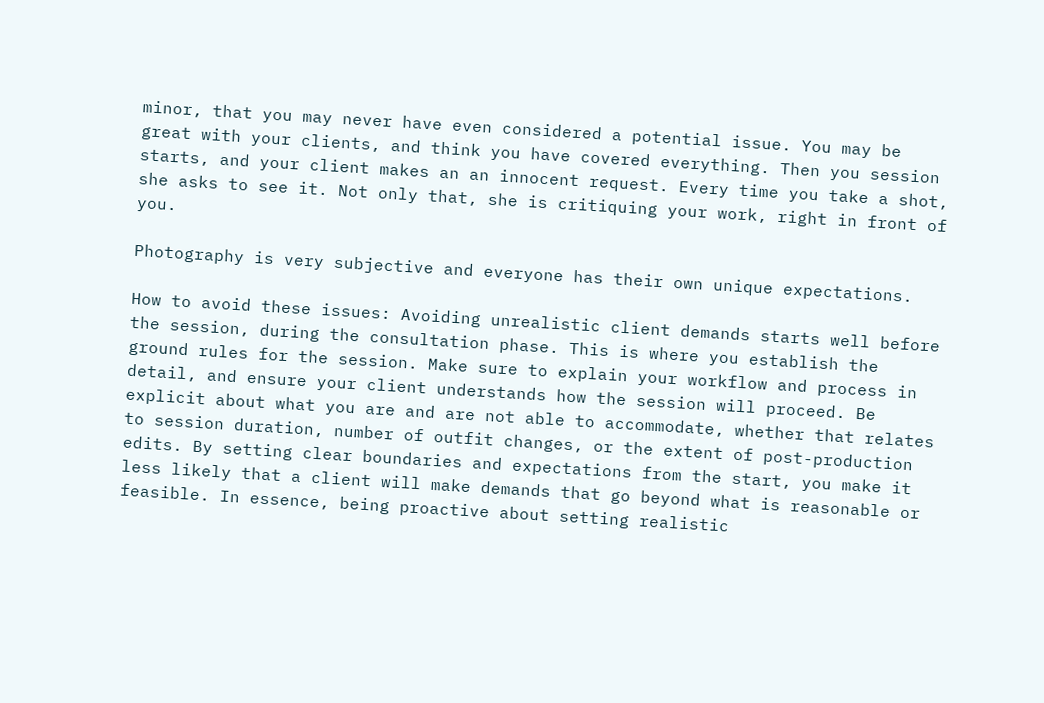minor, that you may never have even considered a potential issue. You may be great with your clients, and think you have covered everything. Then you session starts, and your client makes an an innocent request. Every time you take a shot, she asks to see it. Not only that, she is critiquing your work, right in front of you.

Photography is very subjective and everyone has their own unique expectations.

How to avoid these issues: Avoiding unrealistic client demands starts well before the session, during the consultation phase. This is where you establish the ground rules for the session. Make sure to explain your workflow and process in detail, and ensure your client understands how the session will proceed. Be explicit about what you are and are not able to accommodate, whether that relates to session duration, number of outfit changes, or the extent of post-production edits. By setting clear boundaries and expectations from the start, you make it less likely that a client will make demands that go beyond what is reasonable or feasible. In essence, being proactive about setting realistic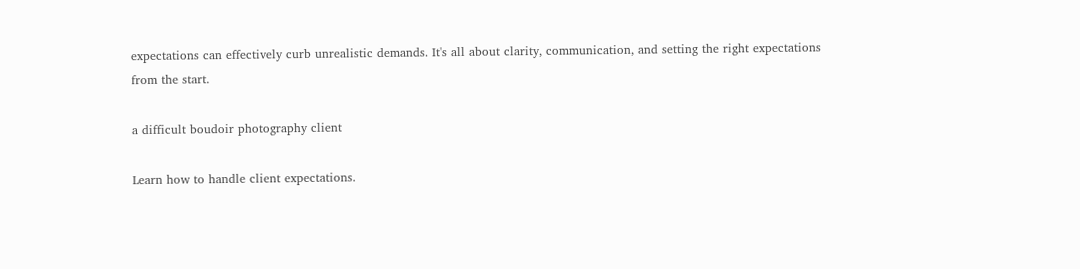expectations can effectively curb unrealistic demands. It's all about clarity, communication, and setting the right expectations from the start.

a difficult boudoir photography client

Learn how to handle client expectations.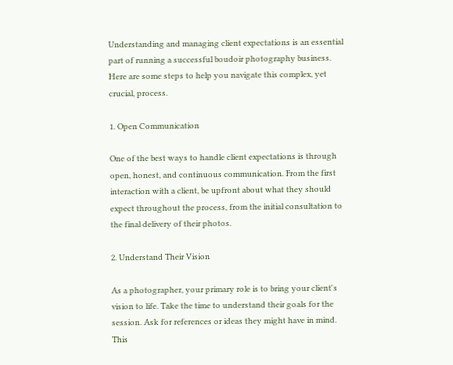Understanding and managing client expectations is an essential part of running a successful boudoir photography business. Here are some steps to help you navigate this complex, yet crucial, process.

1. Open Communication

One of the best ways to handle client expectations is through open, honest, and continuous communication. From the first interaction with a client, be upfront about what they should expect throughout the process, from the initial consultation to the final delivery of their photos.

2. Understand Their Vision

As a photographer, your primary role is to bring your client's vision to life. Take the time to understand their goals for the session. Ask for references or ideas they might have in mind. This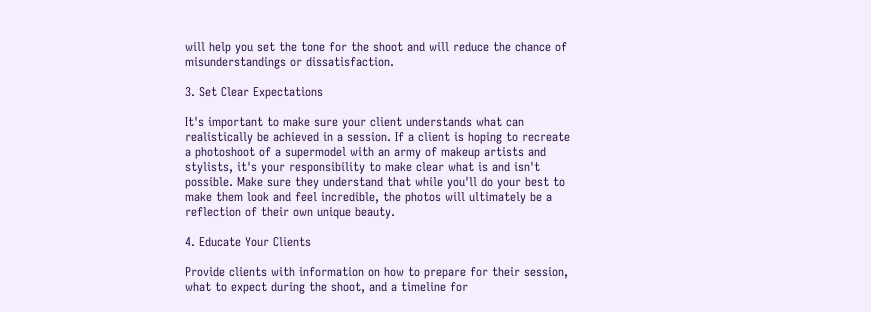will help you set the tone for the shoot and will reduce the chance of misunderstandings or dissatisfaction.

3. Set Clear Expectations

It's important to make sure your client understands what can realistically be achieved in a session. If a client is hoping to recreate a photoshoot of a supermodel with an army of makeup artists and stylists, it's your responsibility to make clear what is and isn't possible. Make sure they understand that while you'll do your best to make them look and feel incredible, the photos will ultimately be a reflection of their own unique beauty.

4. Educate Your Clients

Provide clients with information on how to prepare for their session, what to expect during the shoot, and a timeline for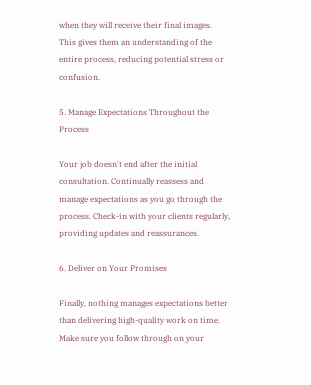when they will receive their final images. This gives them an understanding of the entire process, reducing potential stress or confusion.

5. Manage Expectations Throughout the Process

Your job doesn't end after the initial consultation. Continually reassess and manage expectations as you go through the process. Check-in with your clients regularly, providing updates and reassurances.

6. Deliver on Your Promises

Finally, nothing manages expectations better than delivering high-quality work on time. Make sure you follow through on your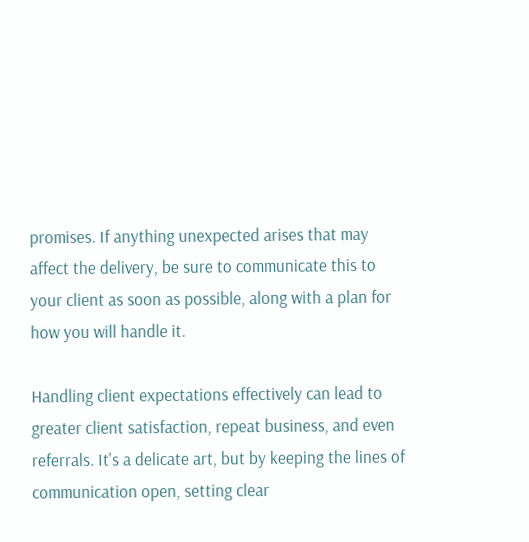promises. If anything unexpected arises that may affect the delivery, be sure to communicate this to your client as soon as possible, along with a plan for how you will handle it.

Handling client expectations effectively can lead to greater client satisfaction, repeat business, and even referrals. It's a delicate art, but by keeping the lines of communication open, setting clear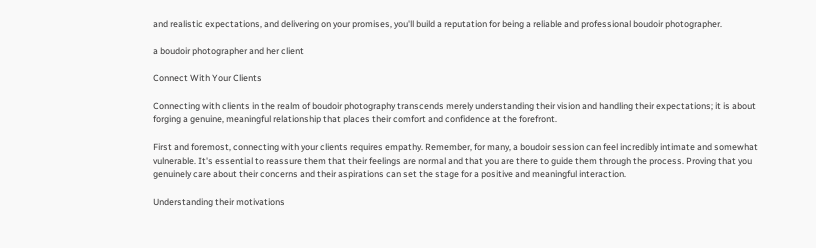and realistic expectations, and delivering on your promises, you'll build a reputation for being a reliable and professional boudoir photographer.

a boudoir photographer and her client

Connect With Your Clients

Connecting with clients in the realm of boudoir photography transcends merely understanding their vision and handling their expectations; it is about forging a genuine, meaningful relationship that places their comfort and confidence at the forefront.

First and foremost, connecting with your clients requires empathy. Remember, for many, a boudoir session can feel incredibly intimate and somewhat vulnerable. It's essential to reassure them that their feelings are normal and that you are there to guide them through the process. Proving that you genuinely care about their concerns and their aspirations can set the stage for a positive and meaningful interaction.

Understanding their motivations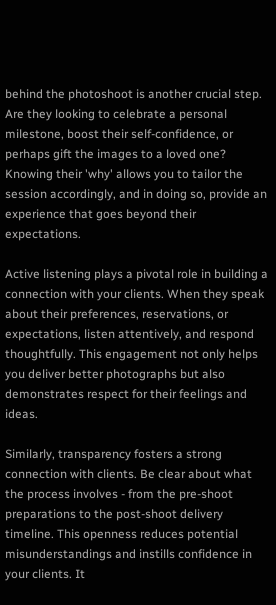behind the photoshoot is another crucial step. Are they looking to celebrate a personal milestone, boost their self-confidence, or perhaps gift the images to a loved one? Knowing their 'why' allows you to tailor the session accordingly, and in doing so, provide an experience that goes beyond their expectations.

Active listening plays a pivotal role in building a connection with your clients. When they speak about their preferences, reservations, or expectations, listen attentively, and respond thoughtfully. This engagement not only helps you deliver better photographs but also demonstrates respect for their feelings and ideas.

Similarly, transparency fosters a strong connection with clients. Be clear about what the process involves - from the pre-shoot preparations to the post-shoot delivery timeline. This openness reduces potential misunderstandings and instills confidence in your clients. It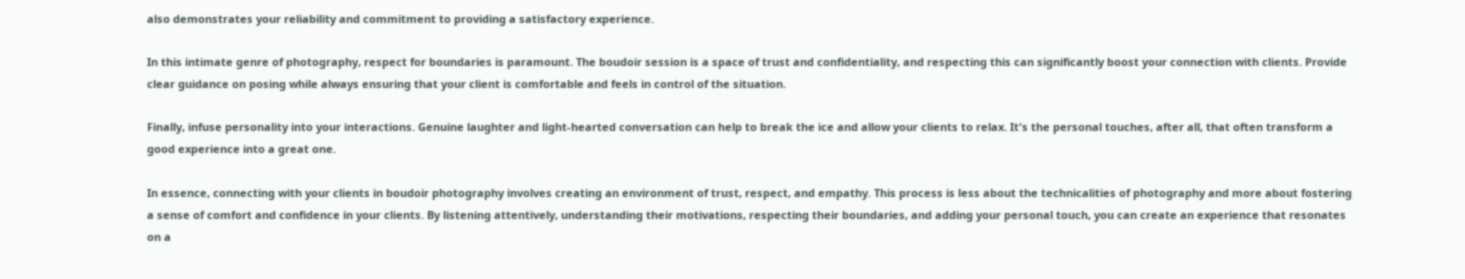also demonstrates your reliability and commitment to providing a satisfactory experience.

In this intimate genre of photography, respect for boundaries is paramount. The boudoir session is a space of trust and confidentiality, and respecting this can significantly boost your connection with clients. Provide clear guidance on posing while always ensuring that your client is comfortable and feels in control of the situation.

Finally, infuse personality into your interactions. Genuine laughter and light-hearted conversation can help to break the ice and allow your clients to relax. It's the personal touches, after all, that often transform a good experience into a great one.

In essence, connecting with your clients in boudoir photography involves creating an environment of trust, respect, and empathy. This process is less about the technicalities of photography and more about fostering a sense of comfort and confidence in your clients. By listening attentively, understanding their motivations, respecting their boundaries, and adding your personal touch, you can create an experience that resonates on a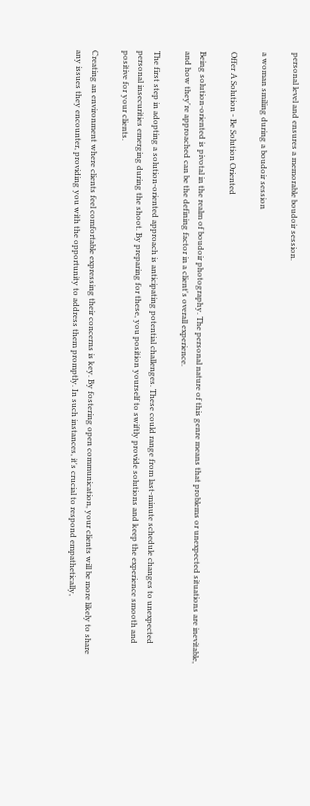personal level and ensures a memorable boudoir session.

a woman smiling during a boudoir session

Offer A Solution - Be Solution Oriented

Being solution-oriented is pivotal in the realm of boudoir photography. The personal nature of this genre means that problems or unexpected situations are inevitable, and how they're approached can be the defining factor in a client's overall experience.

The first step in adopting a solution-oriented approach is anticipating potential challenges. These could range from last-minute schedule changes to unexpected personal insecurities emerging during the shoot. By preparing for these, you position yourself to swiftly provide solutions and keep the experience smooth and positive for your clients.

Creating an environment where clients feel comfortable expressing their concerns is key. By fostering open communication, your clients will be more likely to share any issues they encounter, providing you with the opportunity to address them promptly. In such instances, it's crucial to respond empathetically,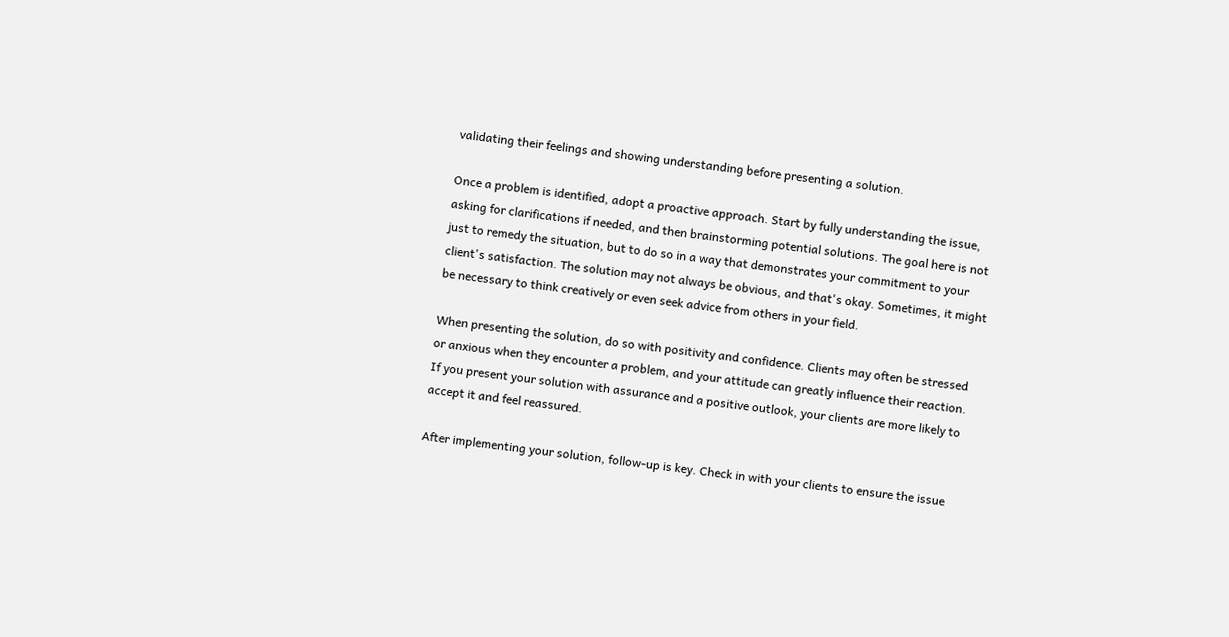validating their feelings and showing understanding before presenting a solution.

Once a problem is identified, adopt a proactive approach. Start by fully understanding the issue, asking for clarifications if needed, and then brainstorming potential solutions. The goal here is not just to remedy the situation, but to do so in a way that demonstrates your commitment to your client's satisfaction. The solution may not always be obvious, and that's okay. Sometimes, it might be necessary to think creatively or even seek advice from others in your field.

When presenting the solution, do so with positivity and confidence. Clients may often be stressed or anxious when they encounter a problem, and your attitude can greatly influence their reaction. If you present your solution with assurance and a positive outlook, your clients are more likely to accept it and feel reassured.

After implementing your solution, follow-up is key. Check in with your clients to ensure the issue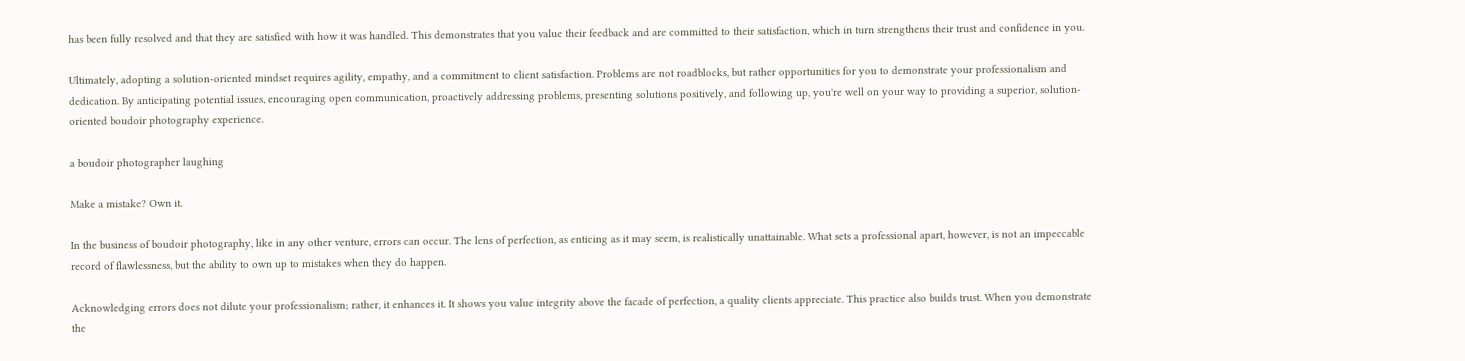has been fully resolved and that they are satisfied with how it was handled. This demonstrates that you value their feedback and are committed to their satisfaction, which in turn strengthens their trust and confidence in you.

Ultimately, adopting a solution-oriented mindset requires agility, empathy, and a commitment to client satisfaction. Problems are not roadblocks, but rather opportunities for you to demonstrate your professionalism and dedication. By anticipating potential issues, encouraging open communication, proactively addressing problems, presenting solutions positively, and following up, you're well on your way to providing a superior, solution-oriented boudoir photography experience.

a boudoir photographer laughing

Make a mistake? Own it.

In the business of boudoir photography, like in any other venture, errors can occur. The lens of perfection, as enticing as it may seem, is realistically unattainable. What sets a professional apart, however, is not an impeccable record of flawlessness, but the ability to own up to mistakes when they do happen.

Acknowledging errors does not dilute your professionalism; rather, it enhances it. It shows you value integrity above the facade of perfection, a quality clients appreciate. This practice also builds trust. When you demonstrate the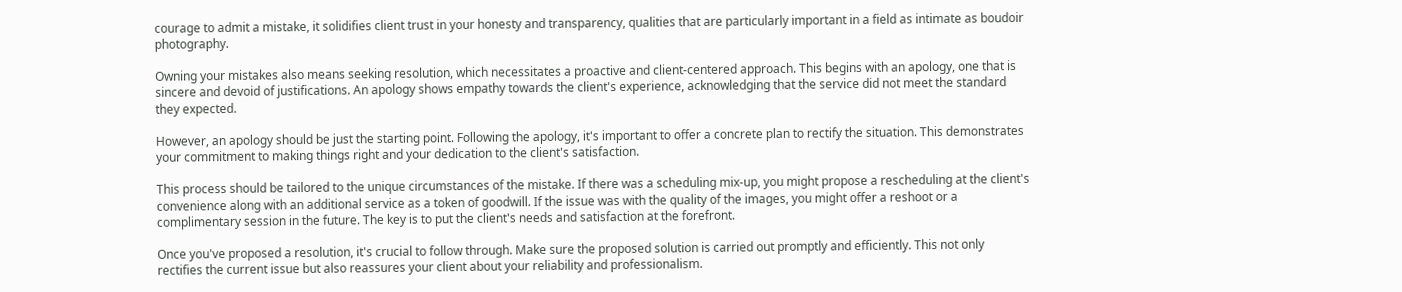courage to admit a mistake, it solidifies client trust in your honesty and transparency, qualities that are particularly important in a field as intimate as boudoir photography.

Owning your mistakes also means seeking resolution, which necessitates a proactive and client-centered approach. This begins with an apology, one that is sincere and devoid of justifications. An apology shows empathy towards the client's experience, acknowledging that the service did not meet the standard they expected.

However, an apology should be just the starting point. Following the apology, it's important to offer a concrete plan to rectify the situation. This demonstrates your commitment to making things right and your dedication to the client's satisfaction.

This process should be tailored to the unique circumstances of the mistake. If there was a scheduling mix-up, you might propose a rescheduling at the client's convenience along with an additional service as a token of goodwill. If the issue was with the quality of the images, you might offer a reshoot or a complimentary session in the future. The key is to put the client's needs and satisfaction at the forefront.

Once you've proposed a resolution, it's crucial to follow through. Make sure the proposed solution is carried out promptly and efficiently. This not only rectifies the current issue but also reassures your client about your reliability and professionalism.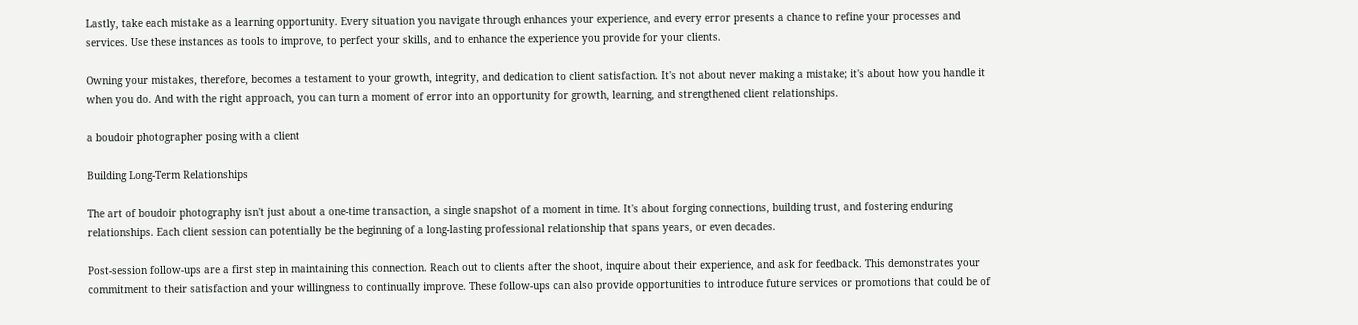Lastly, take each mistake as a learning opportunity. Every situation you navigate through enhances your experience, and every error presents a chance to refine your processes and services. Use these instances as tools to improve, to perfect your skills, and to enhance the experience you provide for your clients.

Owning your mistakes, therefore, becomes a testament to your growth, integrity, and dedication to client satisfaction. It's not about never making a mistake; it's about how you handle it when you do. And with the right approach, you can turn a moment of error into an opportunity for growth, learning, and strengthened client relationships.

a boudoir photographer posing with a client

Building Long-Term Relationships

The art of boudoir photography isn't just about a one-time transaction, a single snapshot of a moment in time. It's about forging connections, building trust, and fostering enduring relationships. Each client session can potentially be the beginning of a long-lasting professional relationship that spans years, or even decades.

Post-session follow-ups are a first step in maintaining this connection. Reach out to clients after the shoot, inquire about their experience, and ask for feedback. This demonstrates your commitment to their satisfaction and your willingness to continually improve. These follow-ups can also provide opportunities to introduce future services or promotions that could be of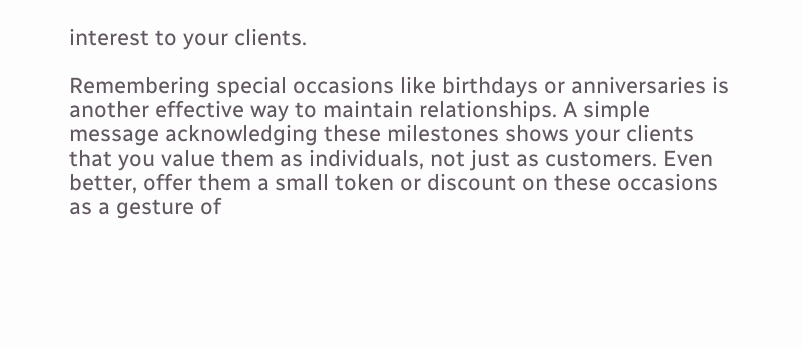interest to your clients.

Remembering special occasions like birthdays or anniversaries is another effective way to maintain relationships. A simple message acknowledging these milestones shows your clients that you value them as individuals, not just as customers. Even better, offer them a small token or discount on these occasions as a gesture of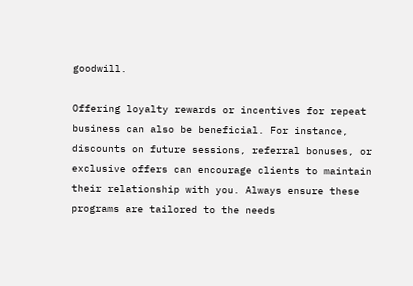goodwill.

Offering loyalty rewards or incentives for repeat business can also be beneficial. For instance, discounts on future sessions, referral bonuses, or exclusive offers can encourage clients to maintain their relationship with you. Always ensure these programs are tailored to the needs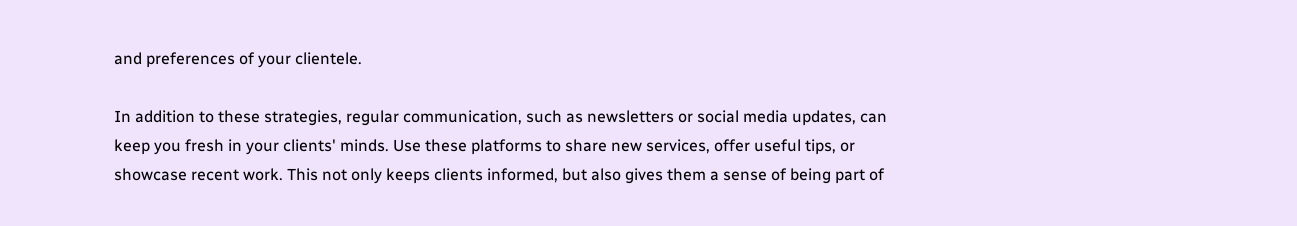and preferences of your clientele.

In addition to these strategies, regular communication, such as newsletters or social media updates, can keep you fresh in your clients' minds. Use these platforms to share new services, offer useful tips, or showcase recent work. This not only keeps clients informed, but also gives them a sense of being part of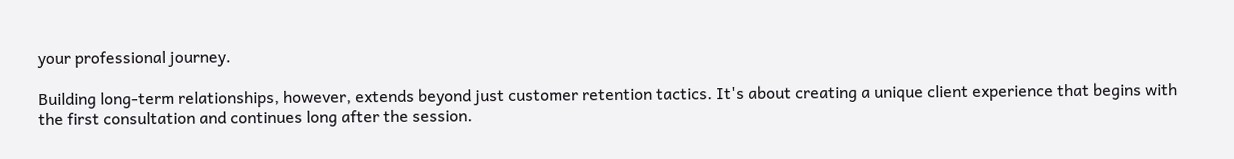your professional journey.

Building long-term relationships, however, extends beyond just customer retention tactics. It's about creating a unique client experience that begins with the first consultation and continues long after the session.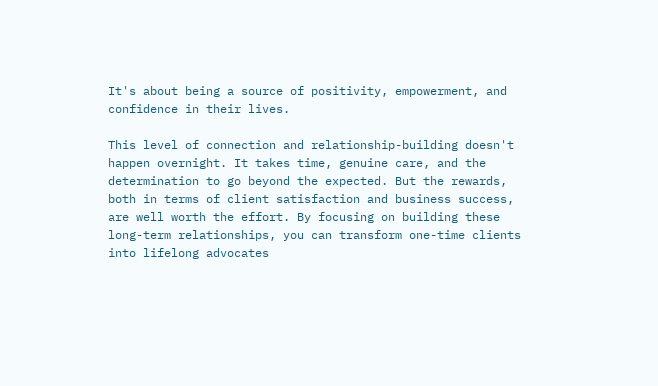It's about being a source of positivity, empowerment, and confidence in their lives.

This level of connection and relationship-building doesn't happen overnight. It takes time, genuine care, and the determination to go beyond the expected. But the rewards, both in terms of client satisfaction and business success, are well worth the effort. By focusing on building these long-term relationships, you can transform one-time clients into lifelong advocates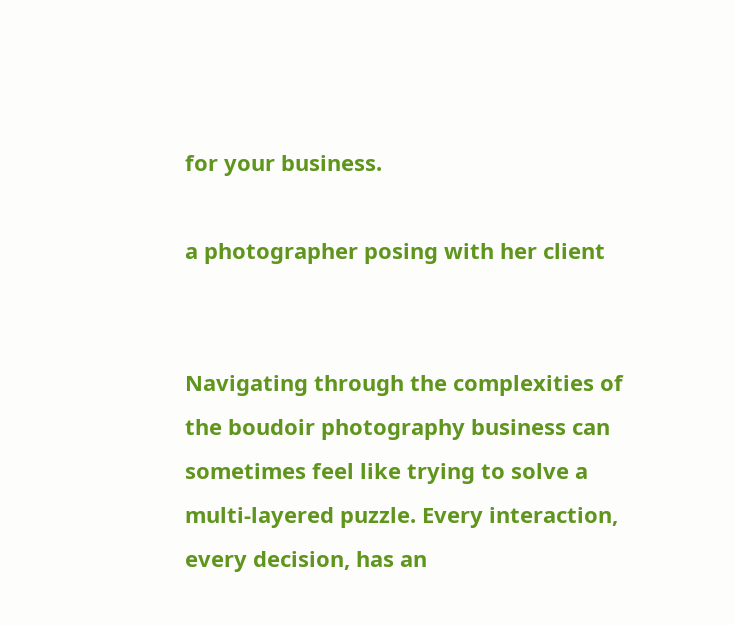for your business.

a photographer posing with her client


Navigating through the complexities of the boudoir photography business can sometimes feel like trying to solve a multi-layered puzzle. Every interaction, every decision, has an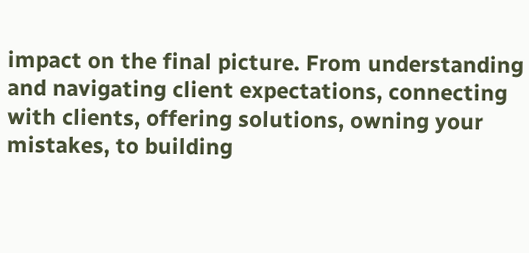impact on the final picture. From understanding and navigating client expectations, connecting with clients, offering solutions, owning your mistakes, to building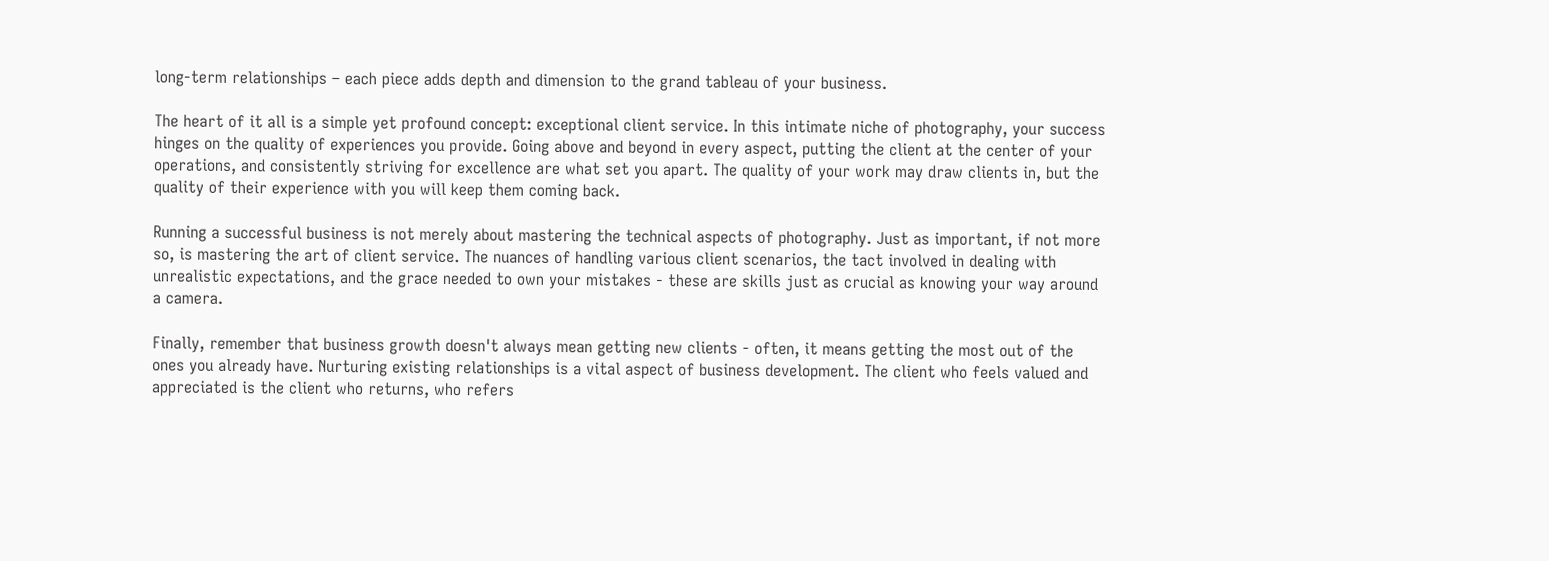long-term relationships – each piece adds depth and dimension to the grand tableau of your business.

The heart of it all is a simple yet profound concept: exceptional client service. In this intimate niche of photography, your success hinges on the quality of experiences you provide. Going above and beyond in every aspect, putting the client at the center of your operations, and consistently striving for excellence are what set you apart. The quality of your work may draw clients in, but the quality of their experience with you will keep them coming back.

Running a successful business is not merely about mastering the technical aspects of photography. Just as important, if not more so, is mastering the art of client service. The nuances of handling various client scenarios, the tact involved in dealing with unrealistic expectations, and the grace needed to own your mistakes - these are skills just as crucial as knowing your way around a camera.

Finally, remember that business growth doesn't always mean getting new clients - often, it means getting the most out of the ones you already have. Nurturing existing relationships is a vital aspect of business development. The client who feels valued and appreciated is the client who returns, who refers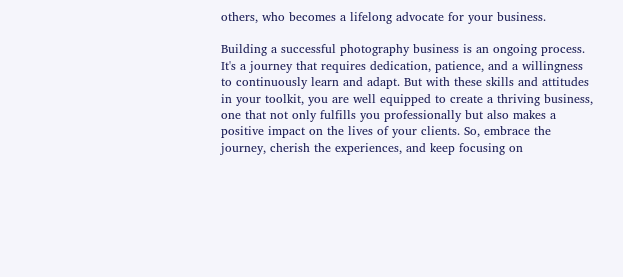others, who becomes a lifelong advocate for your business.

Building a successful photography business is an ongoing process. It's a journey that requires dedication, patience, and a willingness to continuously learn and adapt. But with these skills and attitudes in your toolkit, you are well equipped to create a thriving business, one that not only fulfills you professionally but also makes a positive impact on the lives of your clients. So, embrace the journey, cherish the experiences, and keep focusing on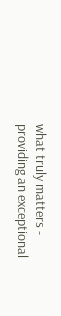what truly matters - providing an exceptional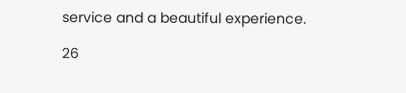service and a beautiful experience.

26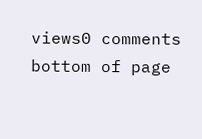views0 comments
bottom of page